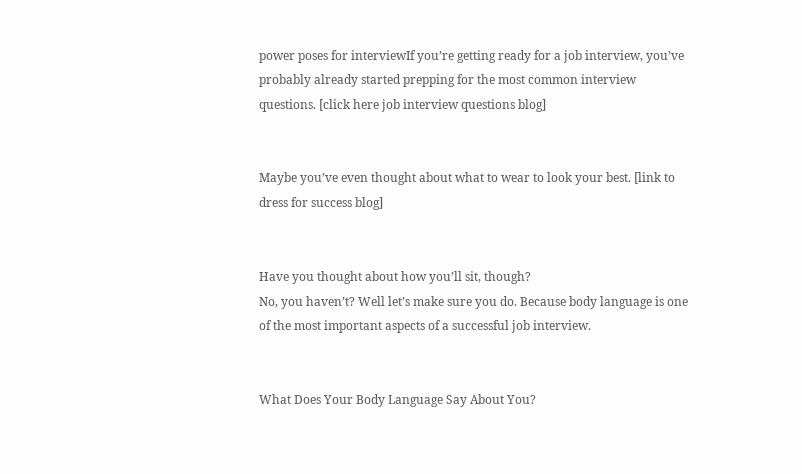power poses for interviewIf you’re getting ready for a job interview, you’ve probably already started prepping for the most common interview questions. [click here job interview questions blog]


Maybe you’ve even thought about what to wear to look your best. [link to dress for success blog]


Have you thought about how you’ll sit, though?
No, you haven’t? Well let’s make sure you do. Because body language is one of the most important aspects of a successful job interview.


What Does Your Body Language Say About You?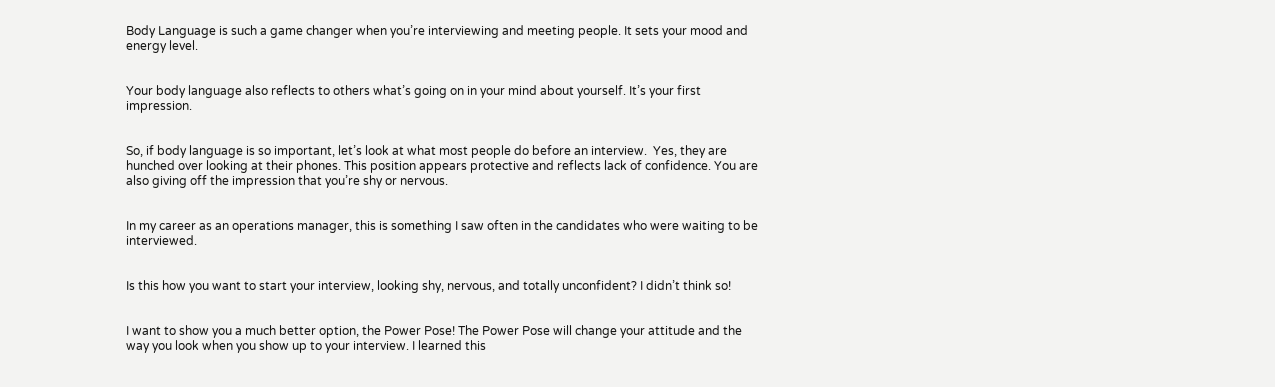Body Language is such a game changer when you’re interviewing and meeting people. It sets your mood and energy level.


Your body language also reflects to others what’s going on in your mind about yourself. It’s your first impression.


So, if body language is so important, let’s look at what most people do before an interview.  Yes, they are hunched over looking at their phones. This position appears protective and reflects lack of confidence. You are also giving off the impression that you’re shy or nervous.


In my career as an operations manager, this is something I saw often in the candidates who were waiting to be interviewed.


Is this how you want to start your interview, looking shy, nervous, and totally unconfident? I didn’t think so!


I want to show you a much better option, the Power Pose! The Power Pose will change your attitude and the way you look when you show up to your interview. I learned this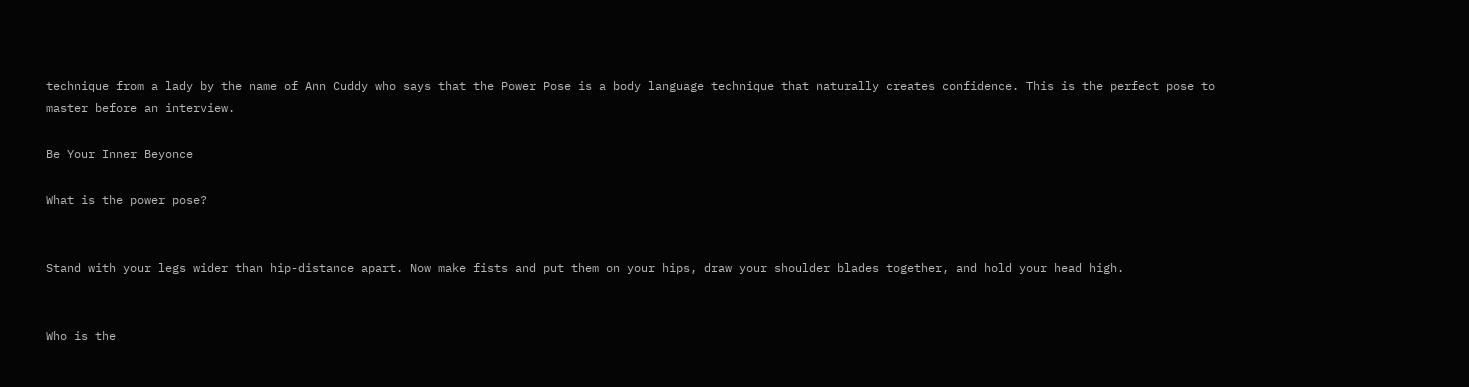technique from a lady by the name of Ann Cuddy who says that the Power Pose is a body language technique that naturally creates confidence. This is the perfect pose to master before an interview.

Be Your Inner Beyonce

What is the power pose?


Stand with your legs wider than hip-distance apart. Now make fists and put them on your hips, draw your shoulder blades together, and hold your head high.


Who is the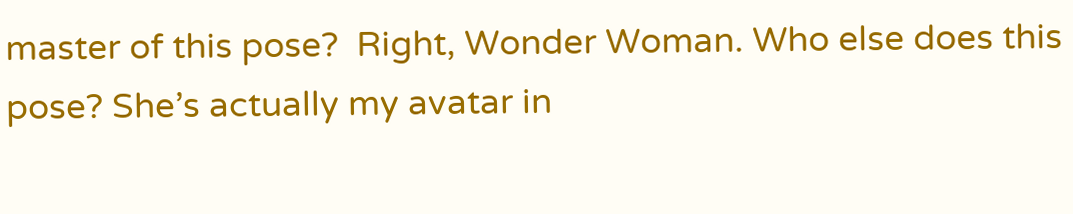master of this pose?  Right, Wonder Woman. Who else does this pose? She’s actually my avatar in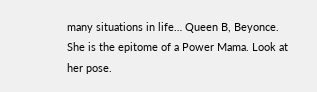many situations in life… Queen B, Beyonce. She is the epitome of a Power Mama. Look at her pose.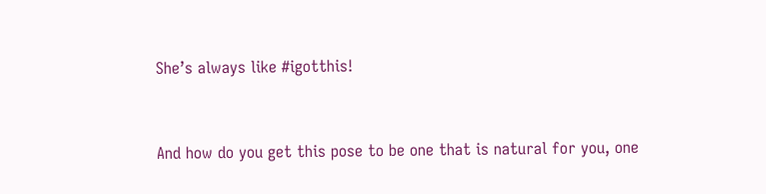She’s always like #igotthis!


And how do you get this pose to be one that is natural for you, one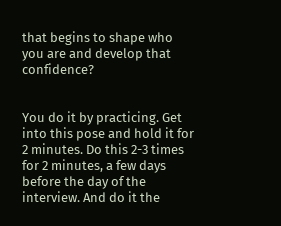that begins to shape who you are and develop that confidence?


You do it by practicing. Get into this pose and hold it for 2 minutes. Do this 2-3 times for 2 minutes, a few days before the day of the interview. And do it the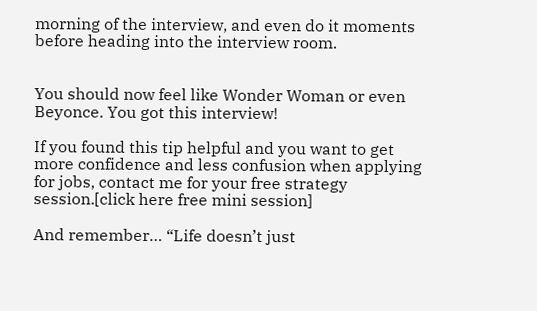morning of the interview, and even do it moments before heading into the interview room.


You should now feel like Wonder Woman or even Beyonce. You got this interview!

If you found this tip helpful and you want to get more confidence and less confusion when applying for jobs, contact me for your free strategy session.[click here free mini session]

And remember… “Life doesn’t just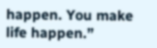happen. You make life happen.”